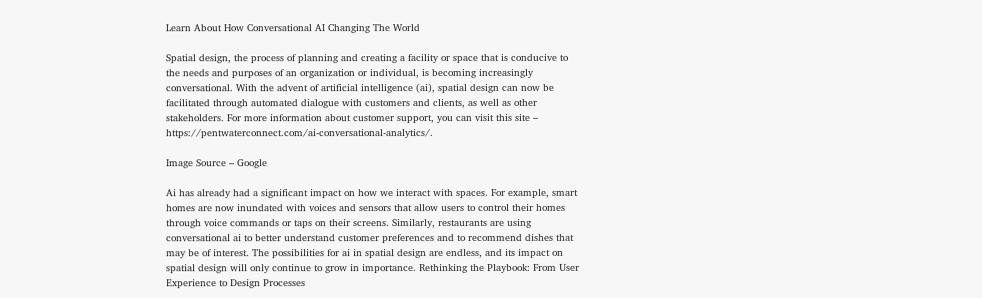Learn About How Conversational AI Changing The World

Spatial design, the process of planning and creating a facility or space that is conducive to the needs and purposes of an organization or individual, is becoming increasingly conversational. With the advent of artificial intelligence (ai), spatial design can now be facilitated through automated dialogue with customers and clients, as well as other stakeholders. For more information about customer support, you can visit this site – https://pentwaterconnect.com/ai-conversational-analytics/.

Image Source – Google

Ai has already had a significant impact on how we interact with spaces. For example, smart homes are now inundated with voices and sensors that allow users to control their homes through voice commands or taps on their screens. Similarly, restaurants are using conversational ai to better understand customer preferences and to recommend dishes that may be of interest. The possibilities for ai in spatial design are endless, and its impact on spatial design will only continue to grow in importance. Rethinking the Playbook: From User Experience to Design Processes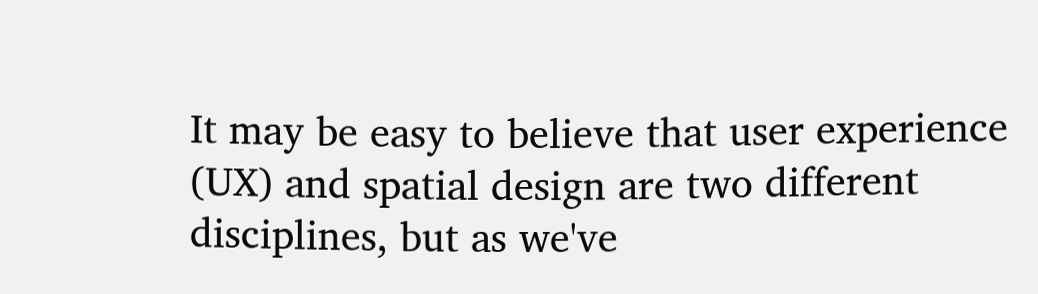It may be easy to believe that user experience (UX) and spatial design are two different disciplines, but as we've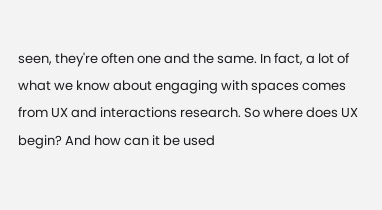seen, they're often one and the same. In fact, a lot of what we know about engaging with spaces comes from UX and interactions research. So where does UX begin? And how can it be used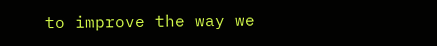to improve the way we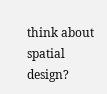think about spatial design?